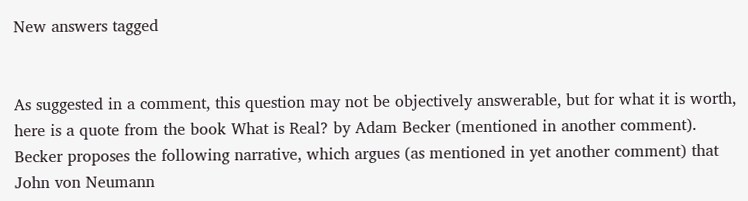New answers tagged


As suggested in a comment, this question may not be objectively answerable, but for what it is worth, here is a quote from the book What is Real? by Adam Becker (mentioned in another comment). Becker proposes the following narrative, which argues (as mentioned in yet another comment) that John von Neumann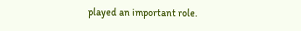played an important role.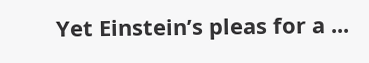Yet Einstein’s pleas for a ...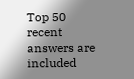Top 50 recent answers are included